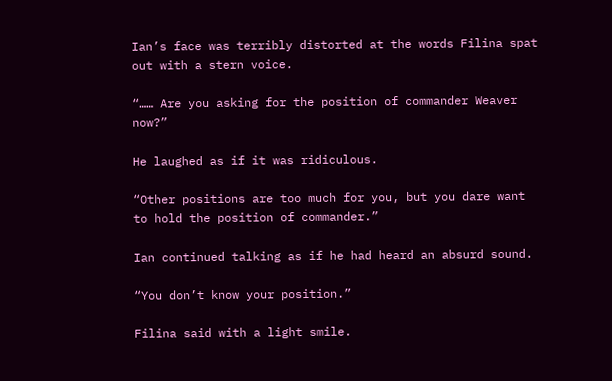Ian’s face was terribly distorted at the words Filina spat out with a stern voice.

“…… Are you asking for the position of commander Weaver now?”

He laughed as if it was ridiculous.

“Other positions are too much for you, but you dare want to hold the position of commander.”

Ian continued talking as if he had heard an absurd sound.

“You don’t know your position.”

Filina said with a light smile.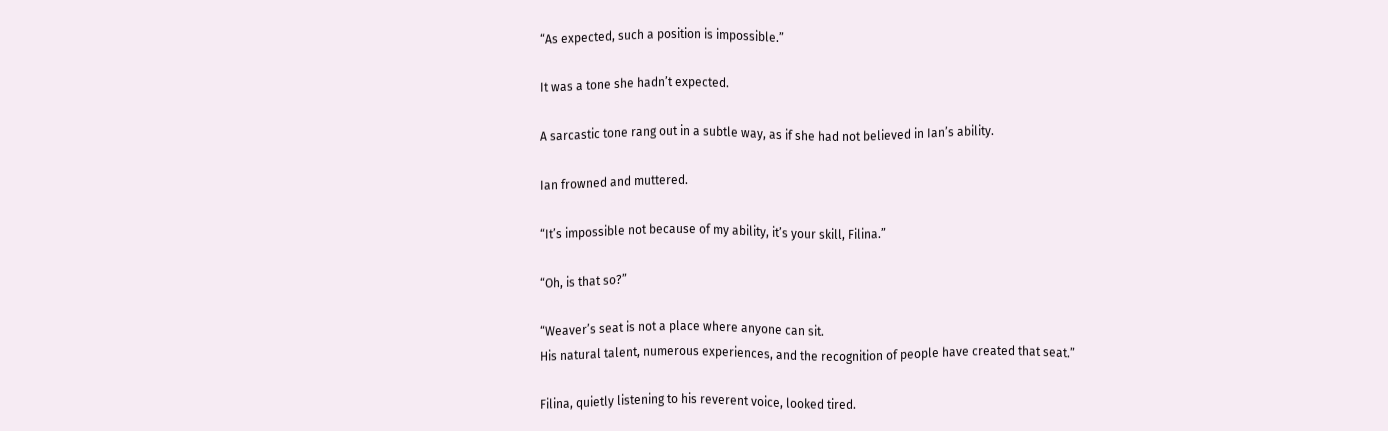“As expected, such a position is impossible.”

It was a tone she hadn’t expected.

A sarcastic tone rang out in a subtle way, as if she had not believed in Ian’s ability.

Ian frowned and muttered.

“It’s impossible not because of my ability, it’s your skill, Filina.”

“Oh, is that so?”

“Weaver’s seat is not a place where anyone can sit.
His natural talent, numerous experiences, and the recognition of people have created that seat.”

Filina, quietly listening to his reverent voice, looked tired.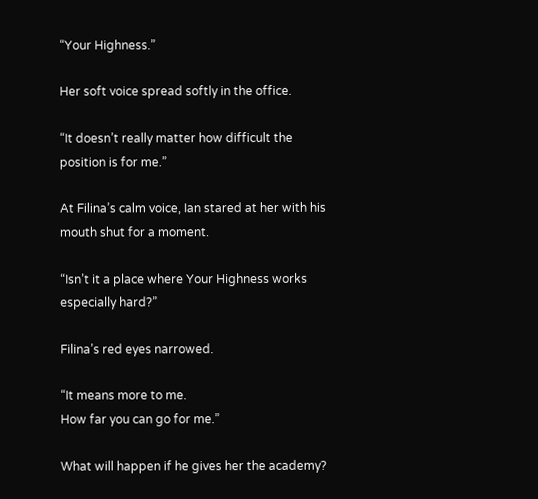“Your Highness.”

Her soft voice spread softly in the office.

“It doesn’t really matter how difficult the position is for me.”

At Filina’s calm voice, Ian stared at her with his mouth shut for a moment.

“Isn’t it a place where Your Highness works especially hard?”

Filina’s red eyes narrowed.

“It means more to me.
How far you can go for me.”

What will happen if he gives her the academy?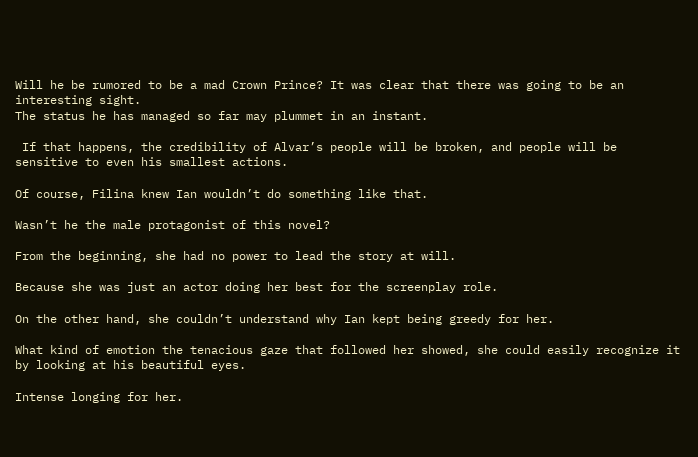Will he be rumored to be a mad Crown Prince? It was clear that there was going to be an interesting sight.
The status he has managed so far may plummet in an instant.

 If that happens, the credibility of Alvar’s people will be broken, and people will be sensitive to even his smallest actions.

Of course, Filina knew Ian wouldn’t do something like that.

Wasn’t he the male protagonist of this novel?

From the beginning, she had no power to lead the story at will.

Because she was just an actor doing her best for the screenplay role.

On the other hand, she couldn’t understand why Ian kept being greedy for her.

What kind of emotion the tenacious gaze that followed her showed, she could easily recognize it by looking at his beautiful eyes.

Intense longing for her.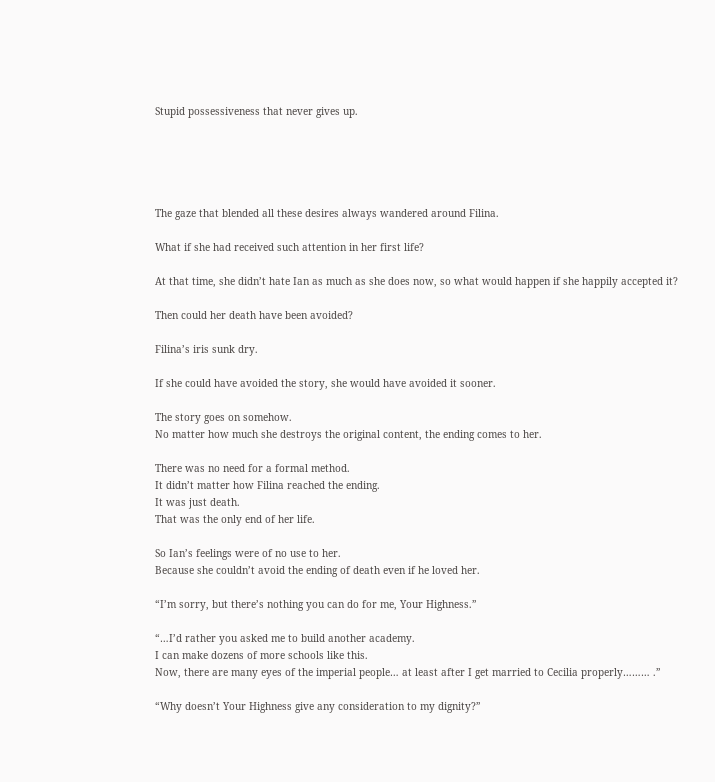Stupid possessiveness that never gives up.





The gaze that blended all these desires always wandered around Filina.

What if she had received such attention in her first life?

At that time, she didn’t hate Ian as much as she does now, so what would happen if she happily accepted it?

Then could her death have been avoided?

Filina’s iris sunk dry.

If she could have avoided the story, she would have avoided it sooner.

The story goes on somehow.
No matter how much she destroys the original content, the ending comes to her.

There was no need for a formal method.
It didn’t matter how Filina reached the ending.
It was just death.
That was the only end of her life.

So Ian’s feelings were of no use to her.
Because she couldn’t avoid the ending of death even if he loved her.

“I’m sorry, but there’s nothing you can do for me, Your Highness.”

“…I’d rather you asked me to build another academy.
I can make dozens of more schools like this.
Now, there are many eyes of the imperial people… at least after I get married to Cecilia properly……… .”

“Why doesn’t Your Highness give any consideration to my dignity?”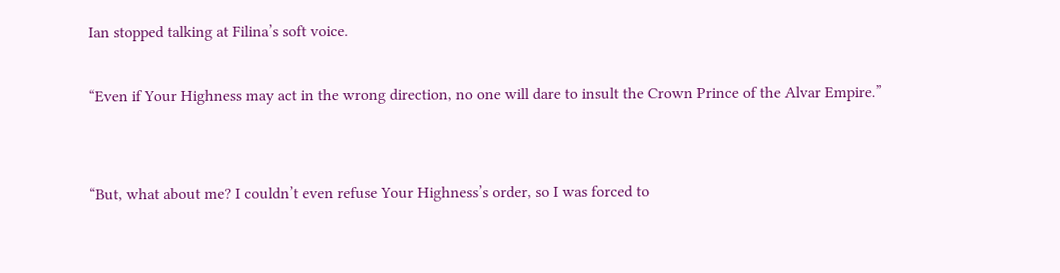Ian stopped talking at Filina’s soft voice.

“Even if Your Highness may act in the wrong direction, no one will dare to insult the Crown Prince of the Alvar Empire.”


“But, what about me? I couldn’t even refuse Your Highness’s order, so I was forced to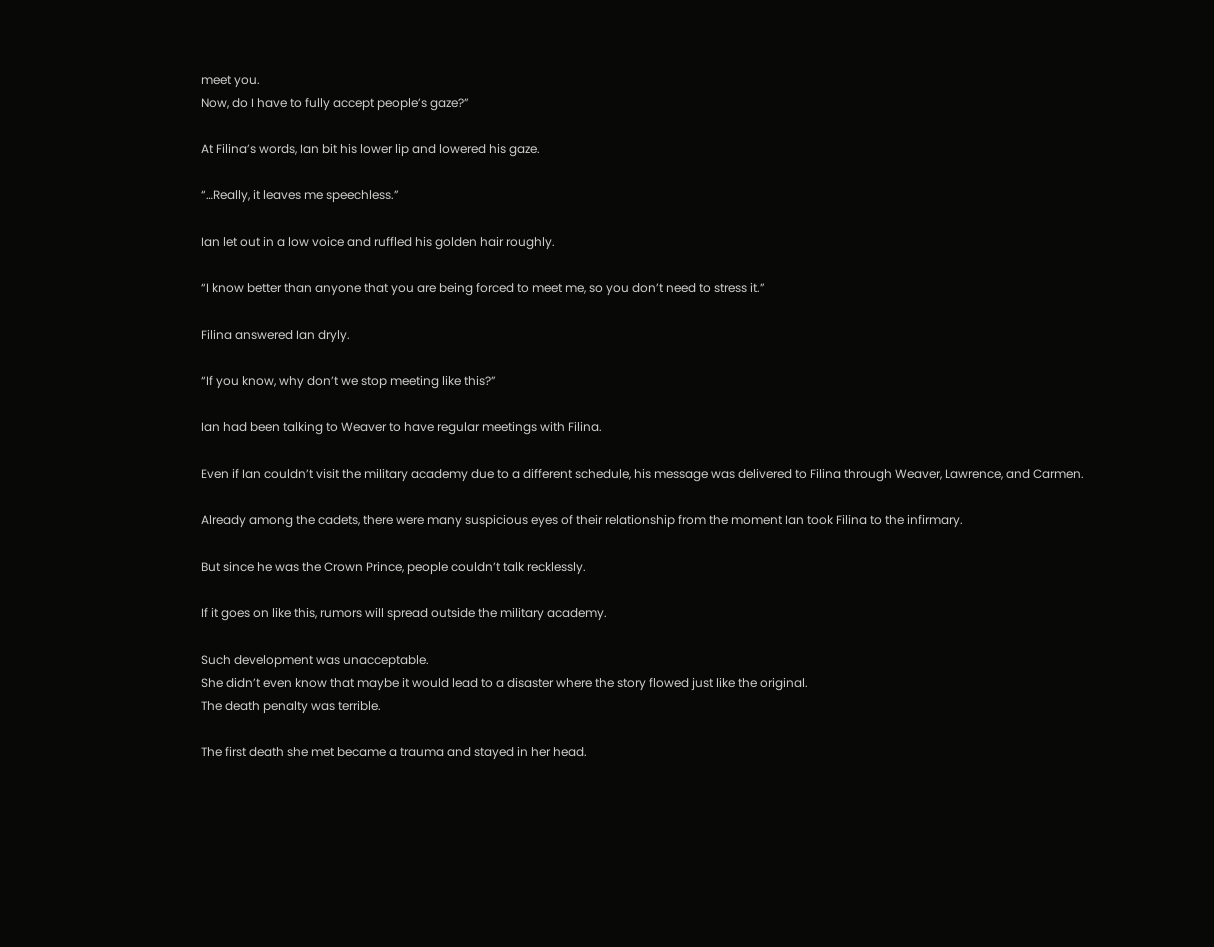meet you.
Now, do I have to fully accept people’s gaze?”

At Filina’s words, Ian bit his lower lip and lowered his gaze.

“…Really, it leaves me speechless.”

Ian let out in a low voice and ruffled his golden hair roughly.

“I know better than anyone that you are being forced to meet me, so you don’t need to stress it.”

Filina answered Ian dryly.

“If you know, why don’t we stop meeting like this?”

Ian had been talking to Weaver to have regular meetings with Filina.

Even if Ian couldn’t visit the military academy due to a different schedule, his message was delivered to Filina through Weaver, Lawrence, and Carmen.

Already among the cadets, there were many suspicious eyes of their relationship from the moment Ian took Filina to the infirmary.

But since he was the Crown Prince, people couldn’t talk recklessly.

If it goes on like this, rumors will spread outside the military academy.

Such development was unacceptable.
She didn’t even know that maybe it would lead to a disaster where the story flowed just like the original.
The death penalty was terrible.

The first death she met became a trauma and stayed in her head.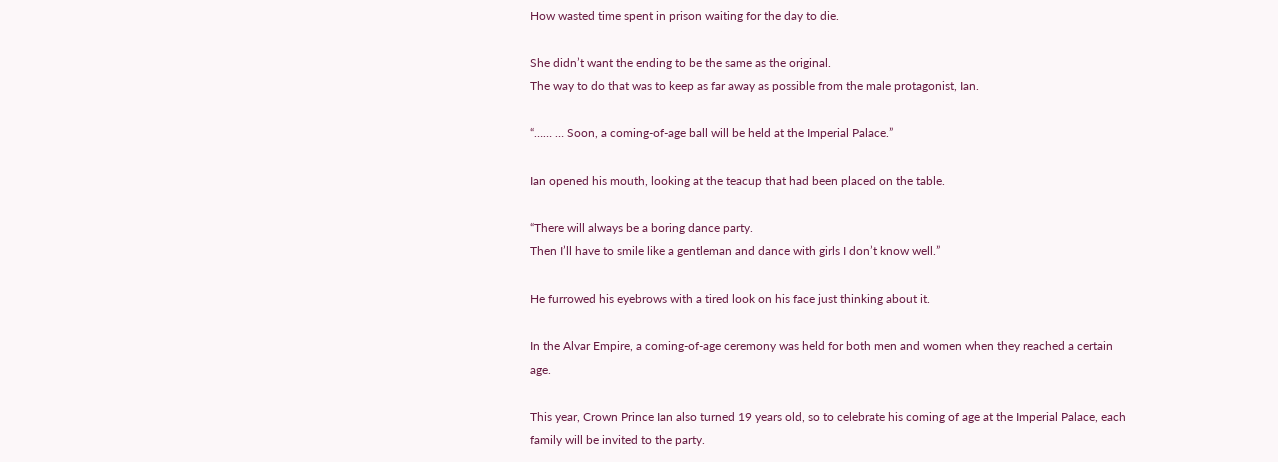How wasted time spent in prison waiting for the day to die.

She didn’t want the ending to be the same as the original.
The way to do that was to keep as far away as possible from the male protagonist, Ian.

“…… … Soon, a coming-of-age ball will be held at the Imperial Palace.”

Ian opened his mouth, looking at the teacup that had been placed on the table.

“There will always be a boring dance party.
Then I’ll have to smile like a gentleman and dance with girls I don’t know well.”

He furrowed his eyebrows with a tired look on his face just thinking about it.

In the Alvar Empire, a coming-of-age ceremony was held for both men and women when they reached a certain age.

This year, Crown Prince Ian also turned 19 years old, so to celebrate his coming of age at the Imperial Palace, each family will be invited to the party.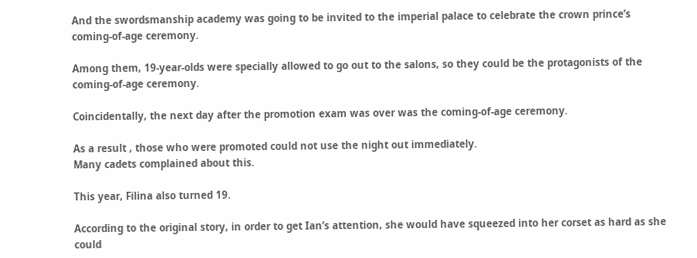And the swordsmanship academy was going to be invited to the imperial palace to celebrate the crown prince’s coming-of-age ceremony.

Among them, 19-year-olds were specially allowed to go out to the salons, so they could be the protagonists of the coming-of-age ceremony.

Coincidentally, the next day after the promotion exam was over was the coming-of-age ceremony.

As a result , those who were promoted could not use the night out immediately.
Many cadets complained about this.

This year, Filina also turned 19.

According to the original story, in order to get Ian’s attention, she would have squeezed into her corset as hard as she could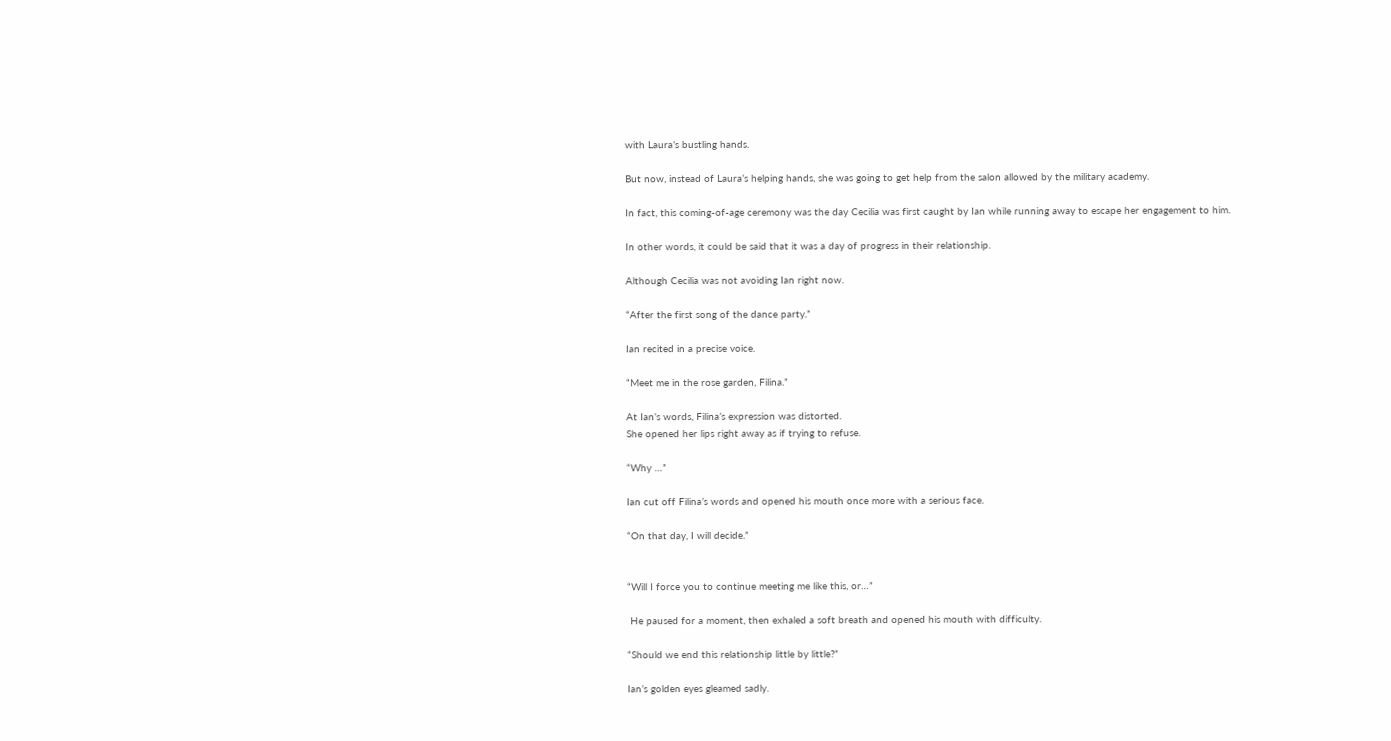with Laura’s bustling hands.

But now, instead of Laura’s helping hands, she was going to get help from the salon allowed by the military academy.

In fact, this coming-of-age ceremony was the day Cecilia was first caught by Ian while running away to escape her engagement to him.

In other words, it could be said that it was a day of progress in their relationship.

Although Cecilia was not avoiding Ian right now.

“After the first song of the dance party.”

Ian recited in a precise voice.

“Meet me in the rose garden, Filina.”

At Ian’s words, Filina’s expression was distorted.
She opened her lips right away as if trying to refuse.

“Why …”

Ian cut off Filina’s words and opened his mouth once more with a serious face.

“On that day, I will decide.”


“Will I force you to continue meeting me like this, or…”

 He paused for a moment, then exhaled a soft breath and opened his mouth with difficulty.

“Should we end this relationship little by little?”

Ian’s golden eyes gleamed sadly.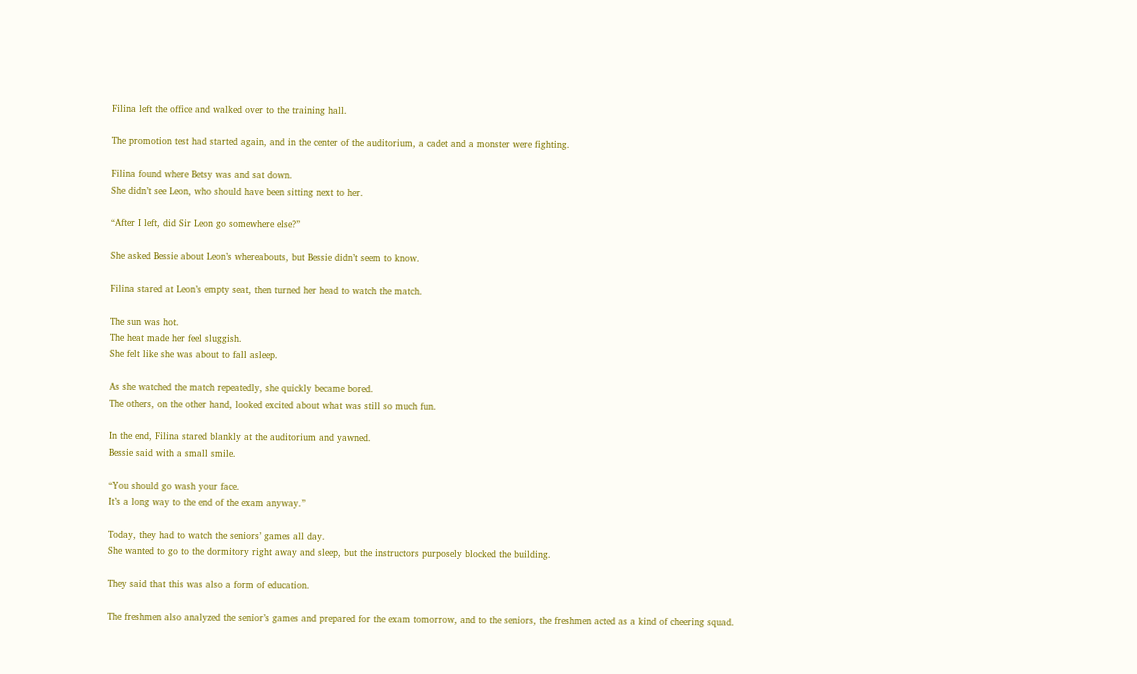Filina left the office and walked over to the training hall.

The promotion test had started again, and in the center of the auditorium, a cadet and a monster were fighting.

Filina found where Betsy was and sat down.
She didn’t see Leon, who should have been sitting next to her.

“After I left, did Sir Leon go somewhere else?”

She asked Bessie about Leon’s whereabouts, but Bessie didn’t seem to know.

Filina stared at Leon’s empty seat, then turned her head to watch the match.

The sun was hot.
The heat made her feel sluggish.
She felt like she was about to fall asleep.

As she watched the match repeatedly, she quickly became bored.
The others, on the other hand, looked excited about what was still so much fun.

In the end, Filina stared blankly at the auditorium and yawned.
Bessie said with a small smile.

“You should go wash your face.
It’s a long way to the end of the exam anyway.”

Today, they had to watch the seniors’ games all day.
She wanted to go to the dormitory right away and sleep, but the instructors purposely blocked the building.

They said that this was also a form of education.

The freshmen also analyzed the senior’s games and prepared for the exam tomorrow, and to the seniors, the freshmen acted as a kind of cheering squad.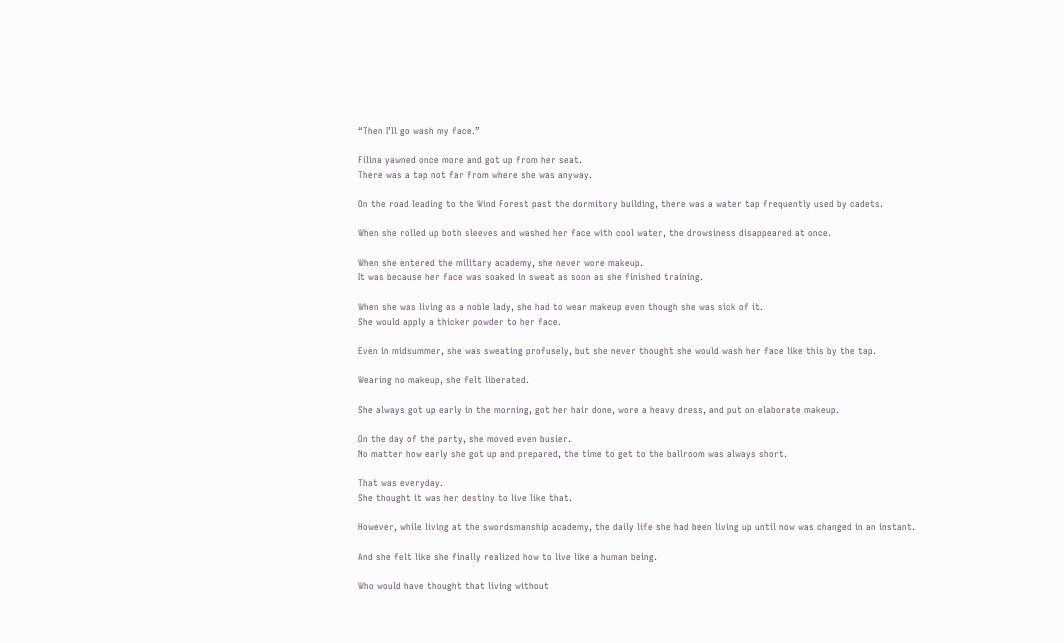“Then I’ll go wash my face.”

Filina yawned once more and got up from her seat.
There was a tap not far from where she was anyway.

On the road leading to the Wind Forest past the dormitory building, there was a water tap frequently used by cadets.

When she rolled up both sleeves and washed her face with cool water, the drowsiness disappeared at once.

When she entered the military academy, she never wore makeup.
It was because her face was soaked in sweat as soon as she finished training.

When she was living as a noble lady, she had to wear makeup even though she was sick of it.
She would apply a thicker powder to her face.

Even in midsummer, she was sweating profusely, but she never thought she would wash her face like this by the tap.

Wearing no makeup, she felt liberated.

She always got up early in the morning, got her hair done, wore a heavy dress, and put on elaborate makeup.

On the day of the party, she moved even busier.
No matter how early she got up and prepared, the time to get to the ballroom was always short.

That was everyday.
She thought it was her destiny to live like that.

However, while living at the swordsmanship academy, the daily life she had been living up until now was changed in an instant.

And she felt like she finally realized how to live like a human being.

Who would have thought that living without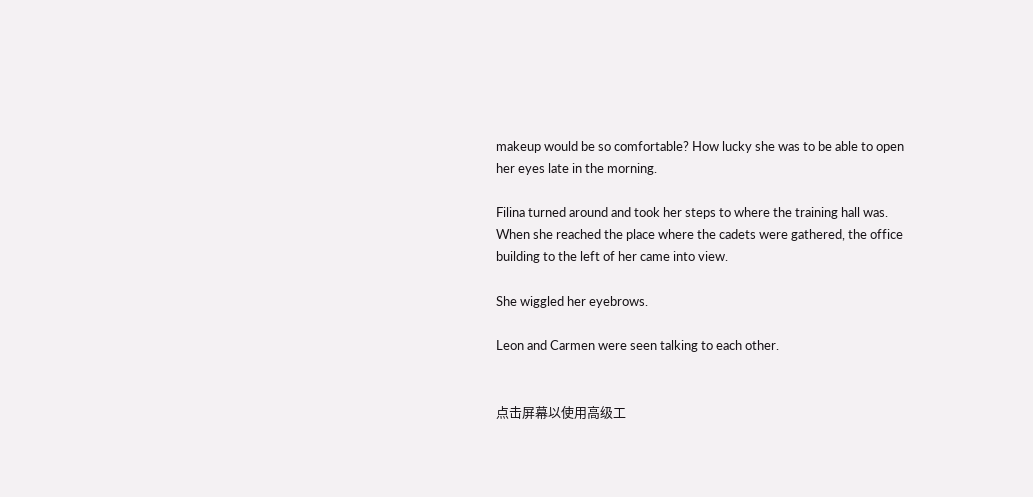makeup would be so comfortable? How lucky she was to be able to open her eyes late in the morning.

Filina turned around and took her steps to where the training hall was.
When she reached the place where the cadets were gathered, the office building to the left of her came into view.

She wiggled her eyebrows.

Leon and Carmen were seen talking to each other.


点击屏幕以使用高级工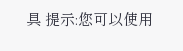具 提示:您可以使用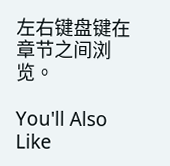左右键盘键在章节之间浏览。

You'll Also Like